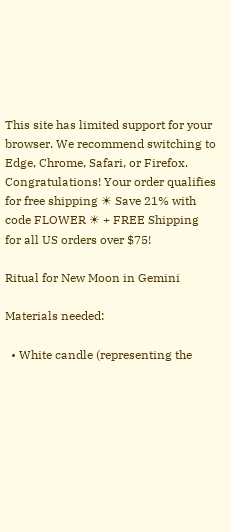This site has limited support for your browser. We recommend switching to Edge, Chrome, Safari, or Firefox.
Congratulations! Your order qualifies for free shipping ☀ Save 21% with code FLOWER ☀ + FREE Shipping for all US orders over $75!

Ritual for New Moon in Gemini

Materials needed:

  • White candle (representing the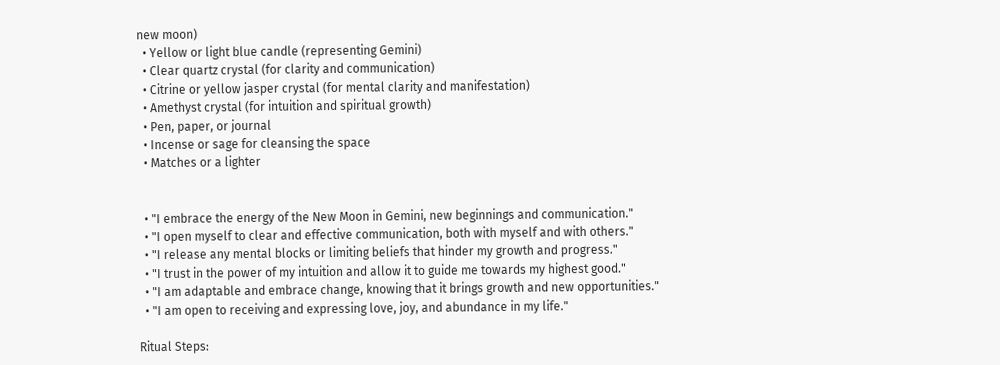new moon)
  • Yellow or light blue candle (representing Gemini)
  • Clear quartz crystal (for clarity and communication)
  • Citrine or yellow jasper crystal (for mental clarity and manifestation)
  • Amethyst crystal (for intuition and spiritual growth)
  • Pen, paper, or journal
  • Incense or sage for cleansing the space
  • Matches or a lighter


  • "I embrace the energy of the New Moon in Gemini, new beginnings and communication."
  • "I open myself to clear and effective communication, both with myself and with others."
  • "I release any mental blocks or limiting beliefs that hinder my growth and progress."
  • "I trust in the power of my intuition and allow it to guide me towards my highest good."
  • "I am adaptable and embrace change, knowing that it brings growth and new opportunities."
  • "I am open to receiving and expressing love, joy, and abundance in my life."

Ritual Steps: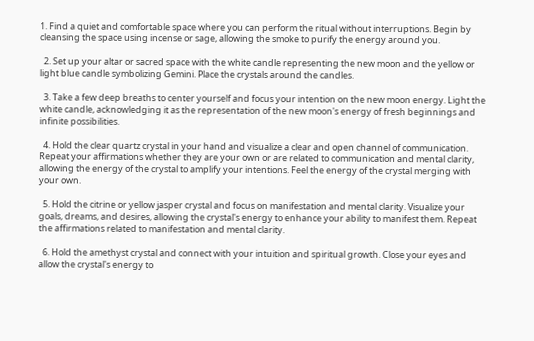1. Find a quiet and comfortable space where you can perform the ritual without interruptions. Begin by cleansing the space using incense or sage, allowing the smoke to purify the energy around you.

  2. Set up your altar or sacred space with the white candle representing the new moon and the yellow or light blue candle symbolizing Gemini. Place the crystals around the candles.

  3. Take a few deep breaths to center yourself and focus your intention on the new moon energy. Light the white candle, acknowledging it as the representation of the new moon's energy of fresh beginnings and infinite possibilities.

  4. Hold the clear quartz crystal in your hand and visualize a clear and open channel of communication. Repeat your affirmations whether they are your own or are related to communication and mental clarity, allowing the energy of the crystal to amplify your intentions. Feel the energy of the crystal merging with your own.

  5. Hold the citrine or yellow jasper crystal and focus on manifestation and mental clarity. Visualize your goals, dreams, and desires, allowing the crystal's energy to enhance your ability to manifest them. Repeat the affirmations related to manifestation and mental clarity.

  6. Hold the amethyst crystal and connect with your intuition and spiritual growth. Close your eyes and allow the crystal's energy to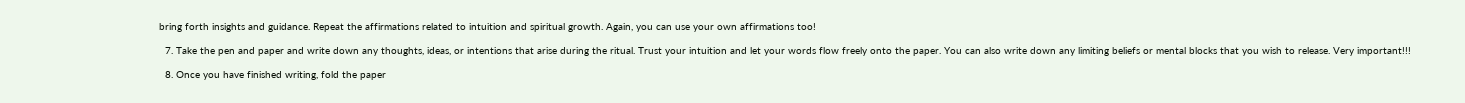bring forth insights and guidance. Repeat the affirmations related to intuition and spiritual growth. Again, you can use your own affirmations too!

  7. Take the pen and paper and write down any thoughts, ideas, or intentions that arise during the ritual. Trust your intuition and let your words flow freely onto the paper. You can also write down any limiting beliefs or mental blocks that you wish to release. Very important!!!

  8. Once you have finished writing, fold the paper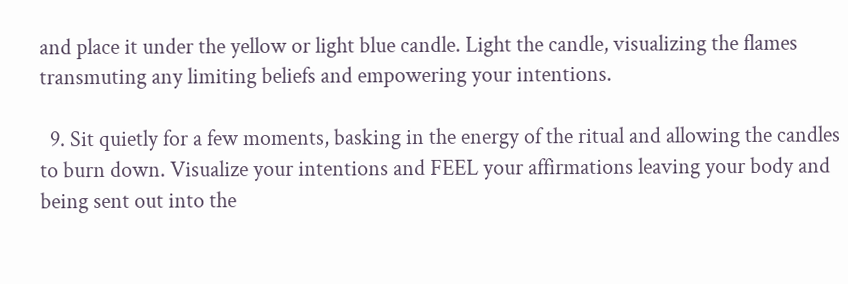and place it under the yellow or light blue candle. Light the candle, visualizing the flames transmuting any limiting beliefs and empowering your intentions.

  9. Sit quietly for a few moments, basking in the energy of the ritual and allowing the candles to burn down. Visualize your intentions and FEEL your affirmations leaving your body and being sent out into the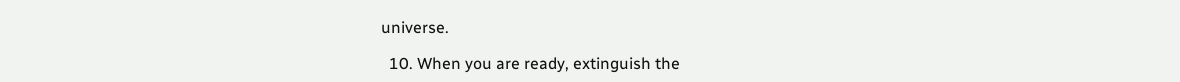universe.

  10. When you are ready, extinguish the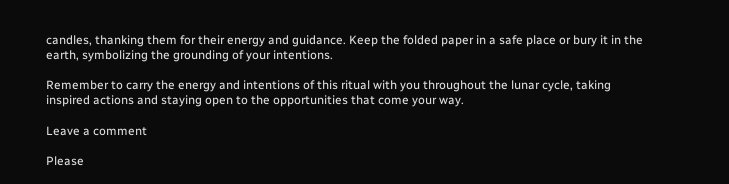candles, thanking them for their energy and guidance. Keep the folded paper in a safe place or bury it in the earth, symbolizing the grounding of your intentions.

Remember to carry the energy and intentions of this ritual with you throughout the lunar cycle, taking inspired actions and staying open to the opportunities that come your way.

Leave a comment

Please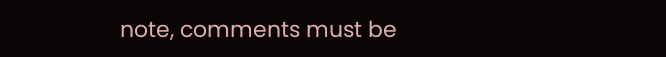note, comments must be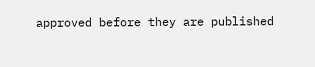approved before they are published